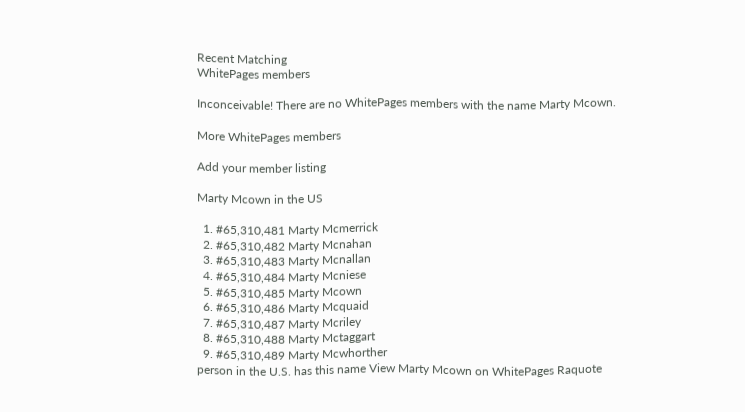Recent Matching
WhitePages members

Inconceivable! There are no WhitePages members with the name Marty Mcown.

More WhitePages members

Add your member listing

Marty Mcown in the US

  1. #65,310,481 Marty Mcmerrick
  2. #65,310,482 Marty Mcnahan
  3. #65,310,483 Marty Mcnallan
  4. #65,310,484 Marty Mcniese
  5. #65,310,485 Marty Mcown
  6. #65,310,486 Marty Mcquaid
  7. #65,310,487 Marty Mcriley
  8. #65,310,488 Marty Mctaggart
  9. #65,310,489 Marty Mcwhorther
person in the U.S. has this name View Marty Mcown on WhitePages Raquote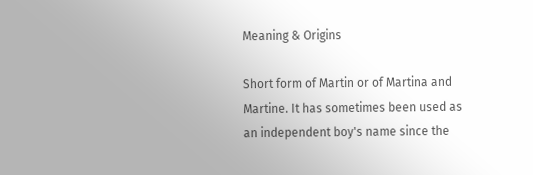Meaning & Origins

Short form of Martin or of Martina and Martine. It has sometimes been used as an independent boy's name since the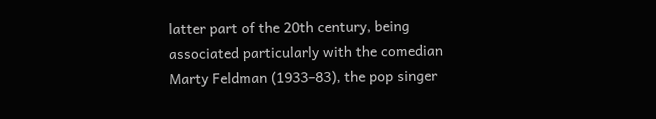latter part of the 20th century, being associated particularly with the comedian Marty Feldman (1933–83), the pop singer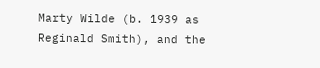Marty Wilde (b. 1939 as Reginald Smith), and the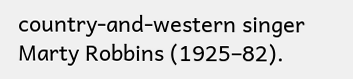country-and-western singer Marty Robbins (1925–82).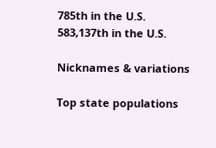785th in the U.S.
583,137th in the U.S.

Nicknames & variations

Top state populations